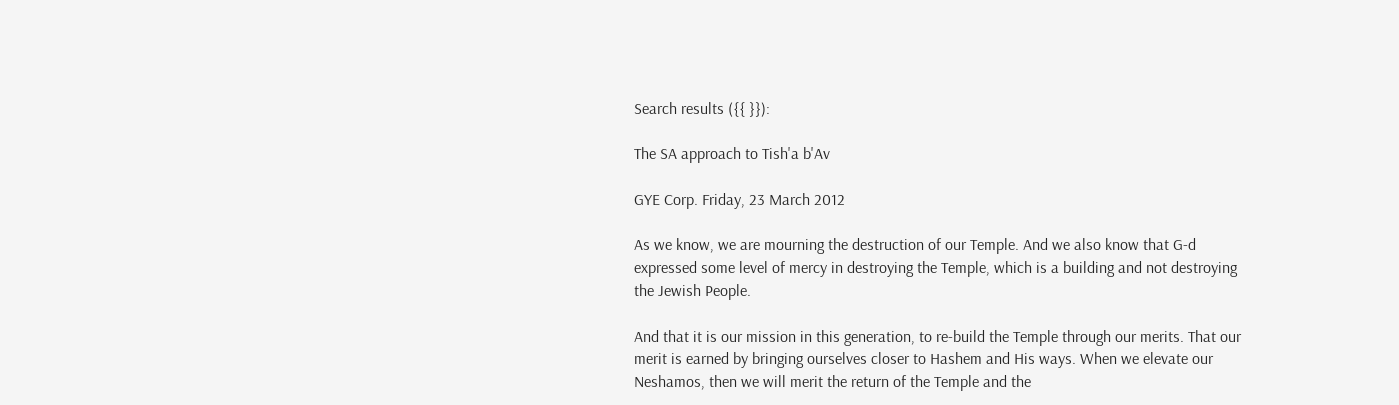Search results ({{ }}):

The SA approach to Tish'a b'Av

GYE Corp. Friday, 23 March 2012

As we know, we are mourning the destruction of our Temple. And we also know that G-d expressed some level of mercy in destroying the Temple, which is a building and not destroying the Jewish People.

And that it is our mission in this generation, to re-build the Temple through our merits. That our merit is earned by bringing ourselves closer to Hashem and His ways. When we elevate our Neshamos, then we will merit the return of the Temple and the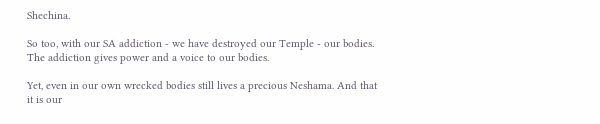Shechina.

So too, with our SA addiction - we have destroyed our Temple - our bodies. The addiction gives power and a voice to our bodies.

Yet, even in our own wrecked bodies still lives a precious Neshama. And that it is our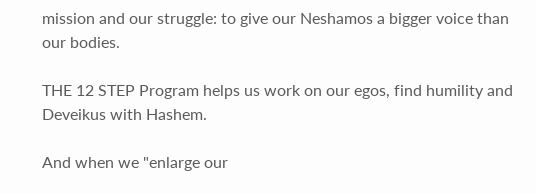mission and our struggle: to give our Neshamos a bigger voice than our bodies.

THE 12 STEP Program helps us work on our egos, find humility and Deveikus with Hashem.

And when we "enlarge our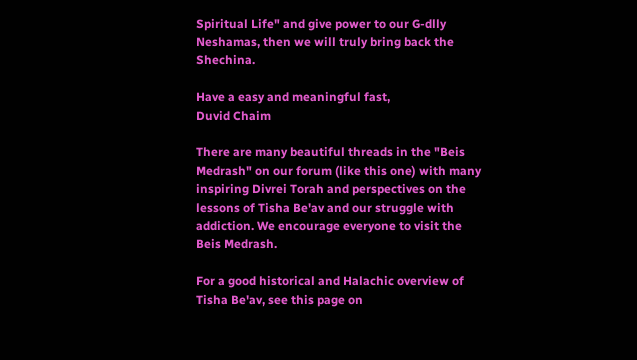Spiritual Life" and give power to our G-dlly Neshamas, then we will truly bring back the Shechina.

Have a easy and meaningful fast,
Duvid Chaim

There are many beautiful threads in the "Beis Medrash" on our forum (like this one) with many inspiring Divrei Torah and perspectives on the lessons of Tisha Be'av and our struggle with addiction. We encourage everyone to visit the Beis Medrash.

For a good historical and Halachic overview of Tisha Be'av, see this page on